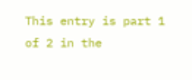This entry is part 1 of 2 in the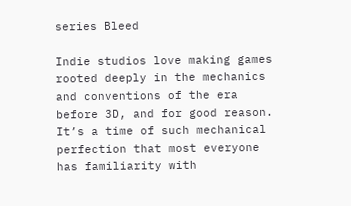series Bleed

Indie studios love making games rooted deeply in the mechanics and conventions of the era before 3D, and for good reason. It’s a time of such mechanical perfection that most everyone has familiarity with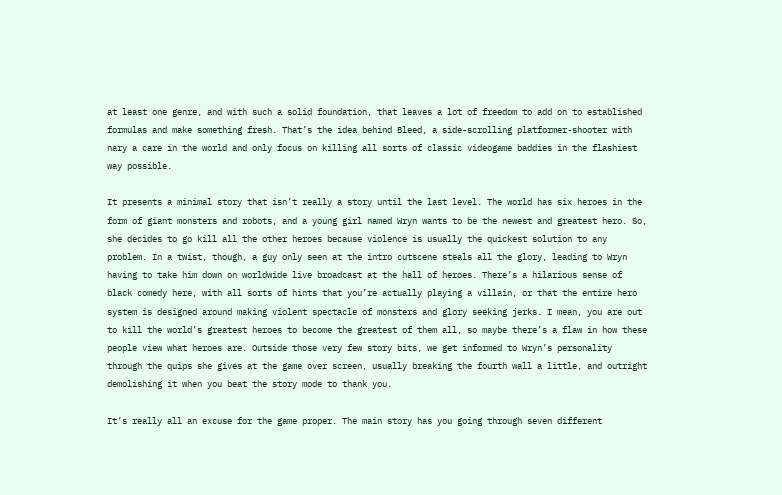at least one genre, and with such a solid foundation, that leaves a lot of freedom to add on to established formulas and make something fresh. That’s the idea behind Bleed, a side-scrolling platformer-shooter with nary a care in the world and only focus on killing all sorts of classic videogame baddies in the flashiest way possible.

It presents a minimal story that isn’t really a story until the last level. The world has six heroes in the form of giant monsters and robots, and a young girl named Wryn wants to be the newest and greatest hero. So, she decides to go kill all the other heroes because violence is usually the quickest solution to any problem. In a twist, though, a guy only seen at the intro cutscene steals all the glory, leading to Wryn having to take him down on worldwide live broadcast at the hall of heroes. There’s a hilarious sense of black comedy here, with all sorts of hints that you’re actually playing a villain, or that the entire hero system is designed around making violent spectacle of monsters and glory seeking jerks. I mean, you are out to kill the world’s greatest heroes to become the greatest of them all, so maybe there’s a flaw in how these people view what heroes are. Outside those very few story bits, we get informed to Wryn’s personality through the quips she gives at the game over screen, usually breaking the fourth wall a little, and outright demolishing it when you beat the story mode to thank you.

It’s really all an excuse for the game proper. The main story has you going through seven different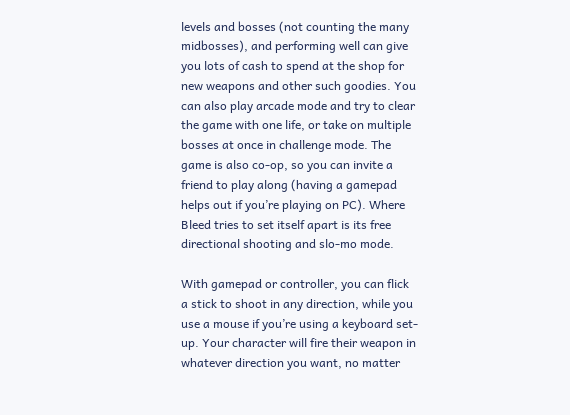levels and bosses (not counting the many midbosses), and performing well can give you lots of cash to spend at the shop for new weapons and other such goodies. You can also play arcade mode and try to clear the game with one life, or take on multiple bosses at once in challenge mode. The game is also co-op, so you can invite a friend to play along (having a gamepad helps out if you’re playing on PC). Where Bleed tries to set itself apart is its free directional shooting and slo-mo mode.

With gamepad or controller, you can flick a stick to shoot in any direction, while you use a mouse if you’re using a keyboard set-up. Your character will fire their weapon in whatever direction you want, no matter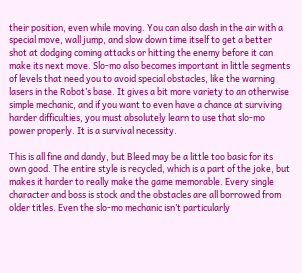their position, even while moving. You can also dash in the air with a special move, wall jump, and slow down time itself to get a better shot at dodging coming attacks or hitting the enemy before it can make its next move. Slo-mo also becomes important in little segments of levels that need you to avoid special obstacles, like the warning lasers in the Robot’s base. It gives a bit more variety to an otherwise simple mechanic, and if you want to even have a chance at surviving harder difficulties, you must absolutely learn to use that slo-mo power properly. It is a survival necessity.

This is all fine and dandy, but Bleed may be a little too basic for its own good. The entire style is recycled, which is a part of the joke, but makes it harder to really make the game memorable. Every single character and boss is stock and the obstacles are all borrowed from older titles. Even the slo-mo mechanic isn’t particularly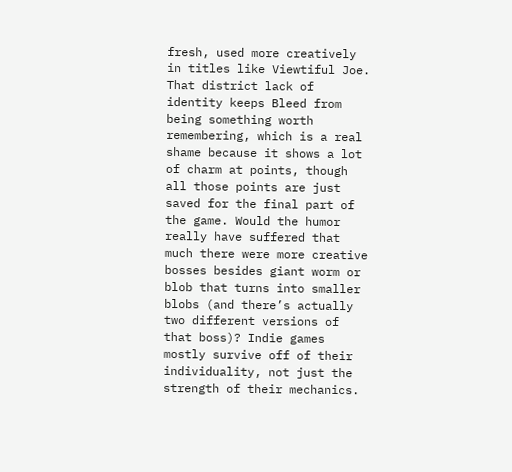fresh, used more creatively in titles like Viewtiful Joe. That district lack of identity keeps Bleed from being something worth remembering, which is a real shame because it shows a lot of charm at points, though all those points are just saved for the final part of the game. Would the humor really have suffered that much there were more creative bosses besides giant worm or blob that turns into smaller blobs (and there’s actually two different versions of that boss)? Indie games mostly survive off of their individuality, not just the strength of their mechanics.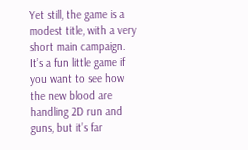Yet still, the game is a modest title, with a very short main campaign. It’s a fun little game if you want to see how the new blood are handling 2D run and guns, but it’s far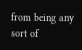from being any sort of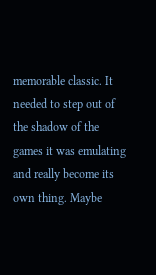memorable classic. It needed to step out of the shadow of the games it was emulating and really become its own thing. Maybe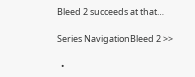Bleed 2 succeeds at that…

Series NavigationBleed 2 >>

  •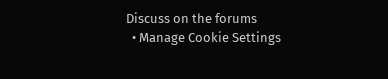Discuss on the forums
  • Manage Cookie Settings